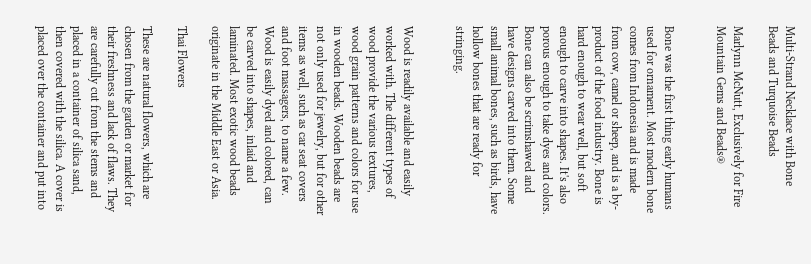Multi-Strand Necklace with Bone Beads and Turquoise Beads

Marlynn McNutt, Exclusively for Fire Mountain Gems and Beads®


Bone was the first thing early humans used for ornament. Most modern bone comes from Indonesia and is made from cow, camel or sheep, and is a by-product of the food industry. Bone is hard enough to wear well, but soft enough to carve into shapes. It's also porous enough to take dyes and colors. Bone can also be scrimshawed and have designs carved into them. Some small animal bones, such as birds, have hollow bones that are ready for stringing.


Wood is readily available and easily worked with. The different types of wood provide the various textures, wood grain patterns and colors for use in wooden beads. Wooden beads are not only used for jewelry, but for other items as well, such as car seat covers and foot massagers, to name a few. Wood is easily dyed and colored, can be carved into shapes, inlaid and laminated. Most exotic wood beads originate in the Middle East or Asia.

Thai Flowers

These are natural flowers, which are chosen from the garden or market for their freshness and lack of flaws. They are carefully cut from the stems and placed in a container of silica sand, then covered with the silica. A cover is placed over the container and put into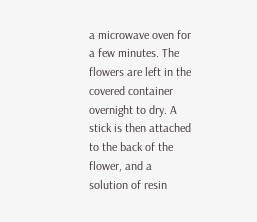a microwave oven for a few minutes. The flowers are left in the covered container overnight to dry. A stick is then attached to the back of the flower, and a solution of resin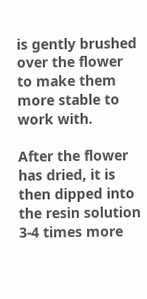is gently brushed over the flower to make them more stable to work with.

After the flower has dried, it is then dipped into the resin solution 3-4 times more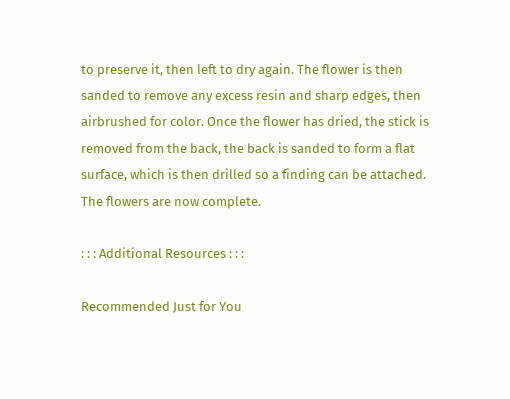to preserve it, then left to dry again. The flower is then sanded to remove any excess resin and sharp edges, then airbrushed for color. Once the flower has dried, the stick is removed from the back, the back is sanded to form a flat surface, which is then drilled so a finding can be attached. The flowers are now complete.

: : : Additional Resources : : :

Recommended Just for You